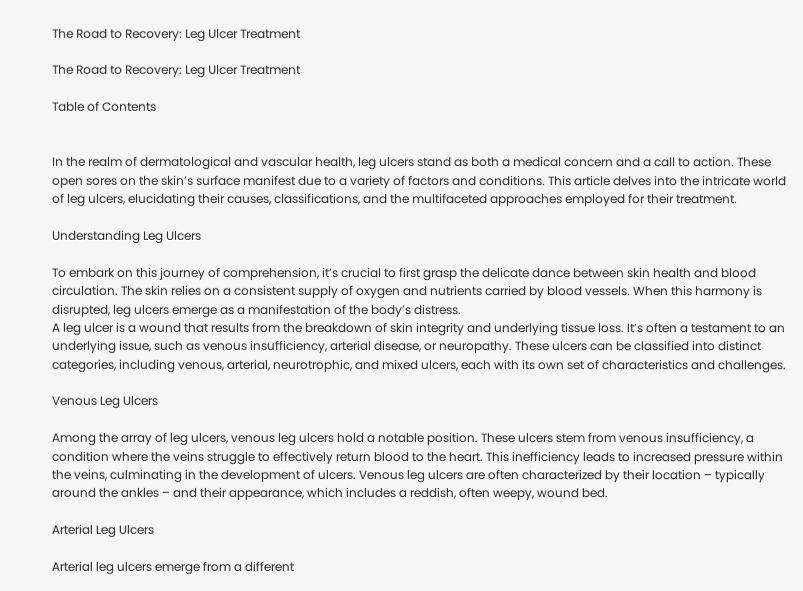The Road to Recovery: Leg Ulcer Treatment

The Road to Recovery: Leg Ulcer Treatment

Table of Contents


In the realm of dermatological and vascular health, leg ulcers stand as both a medical concern and a call to action. These open sores on the skin’s surface manifest due to a variety of factors and conditions. This article delves into the intricate world of leg ulcers, elucidating their causes, classifications, and the multifaceted approaches employed for their treatment.

Understanding Leg Ulcers

To embark on this journey of comprehension, it’s crucial to first grasp the delicate dance between skin health and blood circulation. The skin relies on a consistent supply of oxygen and nutrients carried by blood vessels. When this harmony is disrupted, leg ulcers emerge as a manifestation of the body’s distress.
A leg ulcer is a wound that results from the breakdown of skin integrity and underlying tissue loss. It’s often a testament to an underlying issue, such as venous insufficiency, arterial disease, or neuropathy. These ulcers can be classified into distinct categories, including venous, arterial, neurotrophic, and mixed ulcers, each with its own set of characteristics and challenges.

Venous Leg Ulcers

Among the array of leg ulcers, venous leg ulcers hold a notable position. These ulcers stem from venous insufficiency, a condition where the veins struggle to effectively return blood to the heart. This inefficiency leads to increased pressure within the veins, culminating in the development of ulcers. Venous leg ulcers are often characterized by their location – typically around the ankles – and their appearance, which includes a reddish, often weepy, wound bed.

Arterial Leg Ulcers

Arterial leg ulcers emerge from a different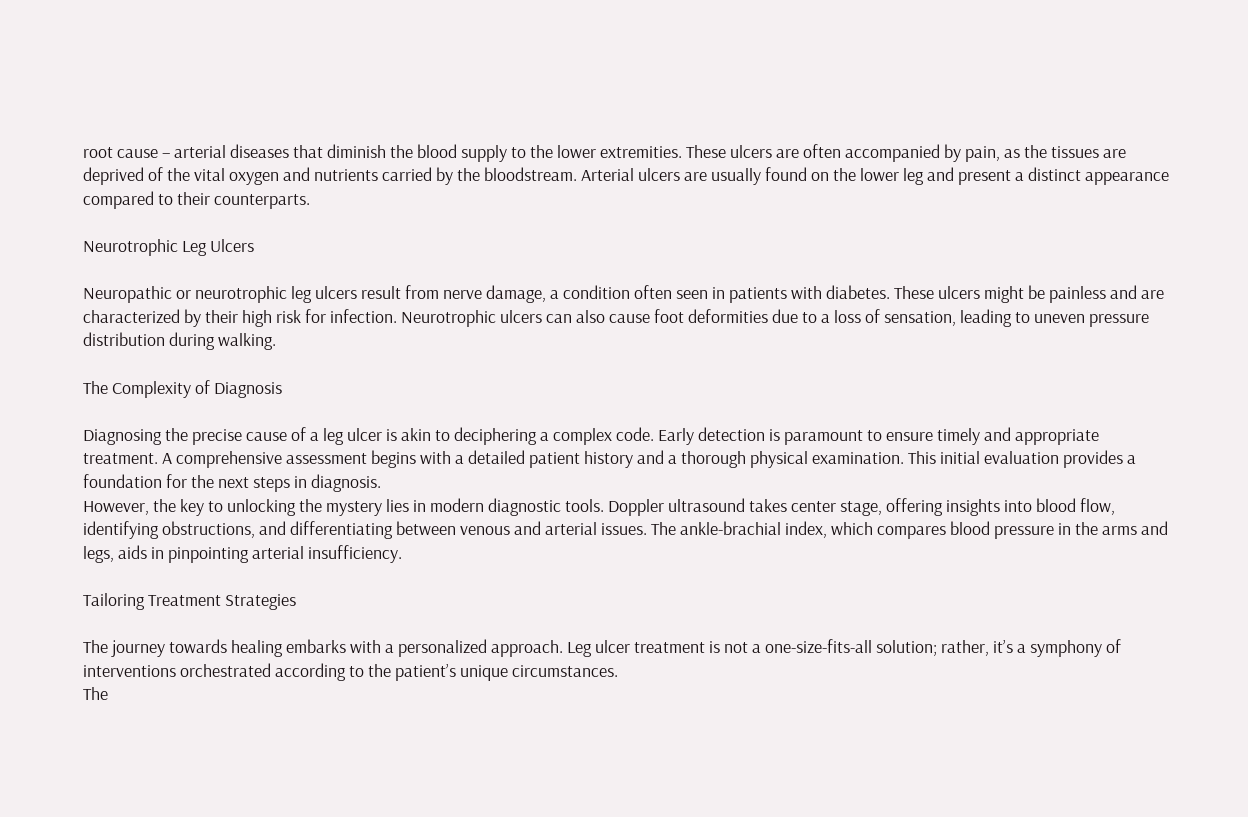root cause – arterial diseases that diminish the blood supply to the lower extremities. These ulcers are often accompanied by pain, as the tissues are deprived of the vital oxygen and nutrients carried by the bloodstream. Arterial ulcers are usually found on the lower leg and present a distinct appearance compared to their counterparts.

Neurotrophic Leg Ulcers

Neuropathic or neurotrophic leg ulcers result from nerve damage, a condition often seen in patients with diabetes. These ulcers might be painless and are characterized by their high risk for infection. Neurotrophic ulcers can also cause foot deformities due to a loss of sensation, leading to uneven pressure distribution during walking.

The Complexity of Diagnosis

Diagnosing the precise cause of a leg ulcer is akin to deciphering a complex code. Early detection is paramount to ensure timely and appropriate treatment. A comprehensive assessment begins with a detailed patient history and a thorough physical examination. This initial evaluation provides a foundation for the next steps in diagnosis.
However, the key to unlocking the mystery lies in modern diagnostic tools. Doppler ultrasound takes center stage, offering insights into blood flow, identifying obstructions, and differentiating between venous and arterial issues. The ankle-brachial index, which compares blood pressure in the arms and legs, aids in pinpointing arterial insufficiency.

Tailoring Treatment Strategies

The journey towards healing embarks with a personalized approach. Leg ulcer treatment is not a one-size-fits-all solution; rather, it’s a symphony of interventions orchestrated according to the patient’s unique circumstances.
The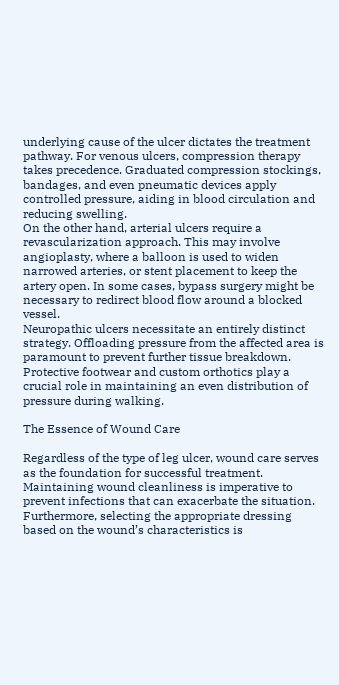underlying cause of the ulcer dictates the treatment pathway. For venous ulcers, compression therapy takes precedence. Graduated compression stockings, bandages, and even pneumatic devices apply controlled pressure, aiding in blood circulation and reducing swelling.
On the other hand, arterial ulcers require a revascularization approach. This may involve angioplasty, where a balloon is used to widen narrowed arteries, or stent placement to keep the artery open. In some cases, bypass surgery might be necessary to redirect blood flow around a blocked vessel.
Neuropathic ulcers necessitate an entirely distinct strategy. Offloading pressure from the affected area is paramount to prevent further tissue breakdown. Protective footwear and custom orthotics play a crucial role in maintaining an even distribution of pressure during walking.

The Essence of Wound Care

Regardless of the type of leg ulcer, wound care serves as the foundation for successful treatment. Maintaining wound cleanliness is imperative to prevent infections that can exacerbate the situation. Furthermore, selecting the appropriate dressing based on the wound’s characteristics is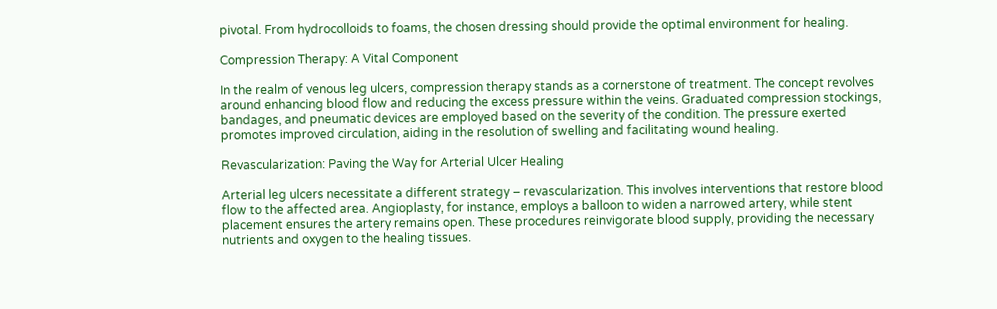pivotal. From hydrocolloids to foams, the chosen dressing should provide the optimal environment for healing.

Compression Therapy: A Vital Component

In the realm of venous leg ulcers, compression therapy stands as a cornerstone of treatment. The concept revolves around enhancing blood flow and reducing the excess pressure within the veins. Graduated compression stockings, bandages, and pneumatic devices are employed based on the severity of the condition. The pressure exerted promotes improved circulation, aiding in the resolution of swelling and facilitating wound healing.

Revascularization: Paving the Way for Arterial Ulcer Healing

Arterial leg ulcers necessitate a different strategy – revascularization. This involves interventions that restore blood flow to the affected area. Angioplasty, for instance, employs a balloon to widen a narrowed artery, while stent placement ensures the artery remains open. These procedures reinvigorate blood supply, providing the necessary nutrients and oxygen to the healing tissues.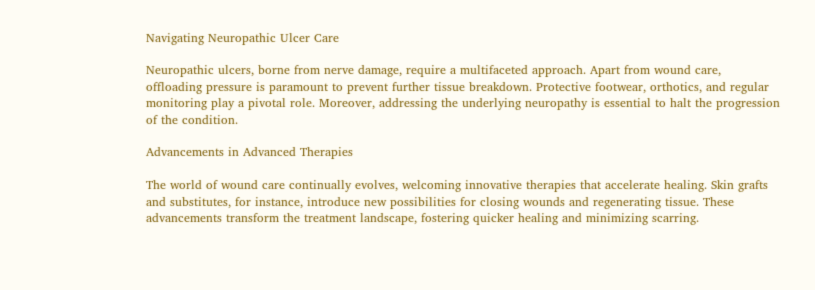Navigating Neuropathic Ulcer Care

Neuropathic ulcers, borne from nerve damage, require a multifaceted approach. Apart from wound care, offloading pressure is paramount to prevent further tissue breakdown. Protective footwear, orthotics, and regular monitoring play a pivotal role. Moreover, addressing the underlying neuropathy is essential to halt the progression of the condition.

Advancements in Advanced Therapies

The world of wound care continually evolves, welcoming innovative therapies that accelerate healing. Skin grafts and substitutes, for instance, introduce new possibilities for closing wounds and regenerating tissue. These advancements transform the treatment landscape, fostering quicker healing and minimizing scarring.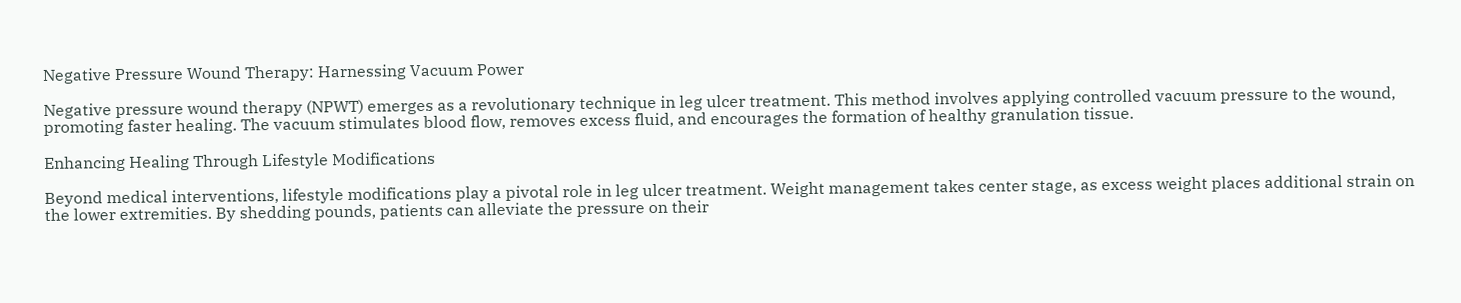Negative Pressure Wound Therapy: Harnessing Vacuum Power

Negative pressure wound therapy (NPWT) emerges as a revolutionary technique in leg ulcer treatment. This method involves applying controlled vacuum pressure to the wound, promoting faster healing. The vacuum stimulates blood flow, removes excess fluid, and encourages the formation of healthy granulation tissue.

Enhancing Healing Through Lifestyle Modifications

Beyond medical interventions, lifestyle modifications play a pivotal role in leg ulcer treatment. Weight management takes center stage, as excess weight places additional strain on the lower extremities. By shedding pounds, patients can alleviate the pressure on their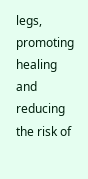legs, promoting healing and reducing the risk of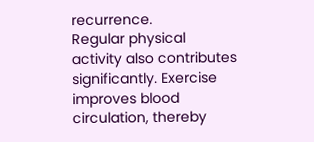recurrence.
Regular physical activity also contributes significantly. Exercise improves blood circulation, thereby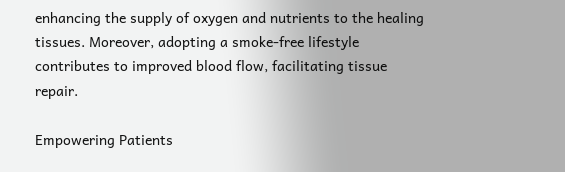enhancing the supply of oxygen and nutrients to the healing tissues. Moreover, adopting a smoke-free lifestyle contributes to improved blood flow, facilitating tissue repair.

Empowering Patients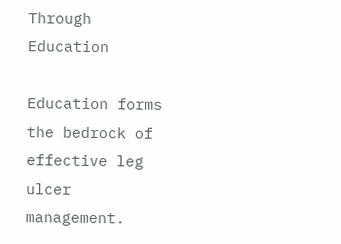Through Education

Education forms the bedrock of effective leg ulcer management.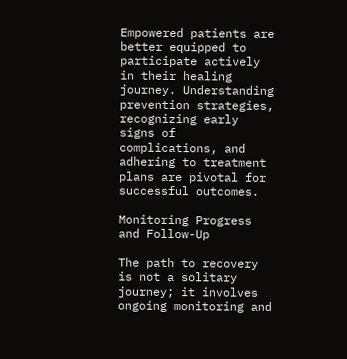Empowered patients are better equipped to participate actively in their healing journey. Understanding prevention strategies, recognizing early signs of complications, and adhering to treatment plans are pivotal for successful outcomes.

Monitoring Progress and Follow-Up

The path to recovery is not a solitary journey; it involves ongoing monitoring and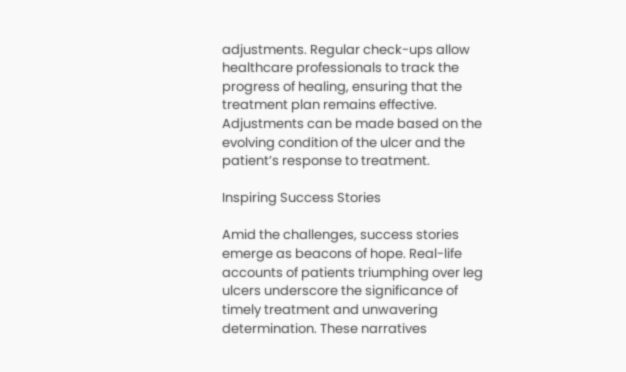adjustments. Regular check-ups allow healthcare professionals to track the progress of healing, ensuring that the treatment plan remains effective. Adjustments can be made based on the evolving condition of the ulcer and the patient’s response to treatment.

Inspiring Success Stories

Amid the challenges, success stories emerge as beacons of hope. Real-life accounts of patients triumphing over leg ulcers underscore the significance of timely treatment and unwavering determination. These narratives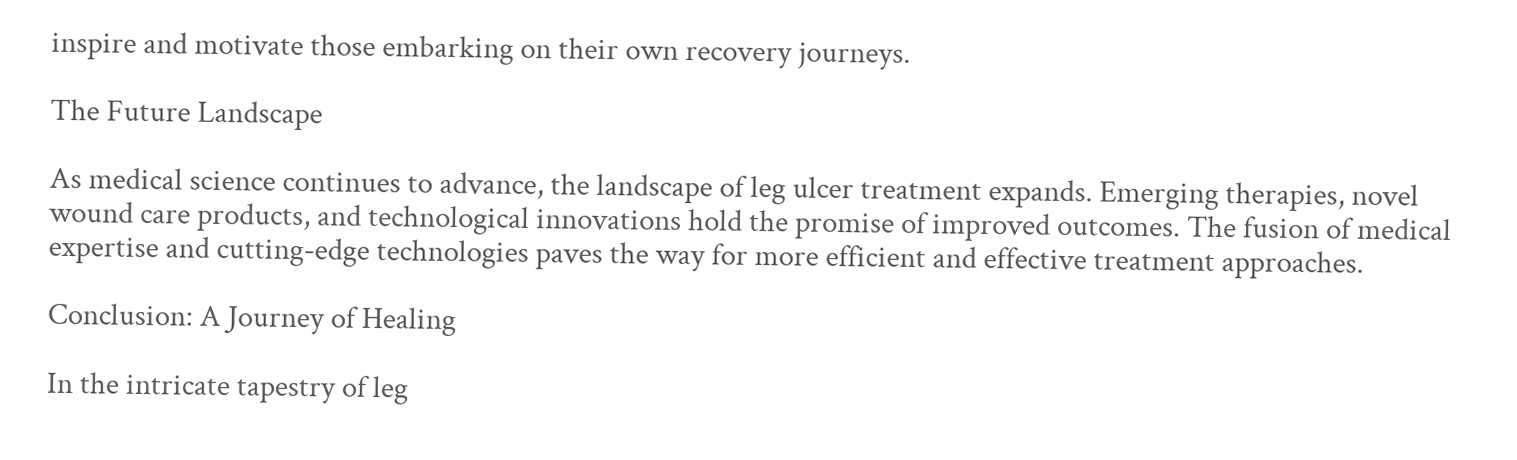inspire and motivate those embarking on their own recovery journeys.

The Future Landscape

As medical science continues to advance, the landscape of leg ulcer treatment expands. Emerging therapies, novel wound care products, and technological innovations hold the promise of improved outcomes. The fusion of medical expertise and cutting-edge technologies paves the way for more efficient and effective treatment approaches.

Conclusion: A Journey of Healing

In the intricate tapestry of leg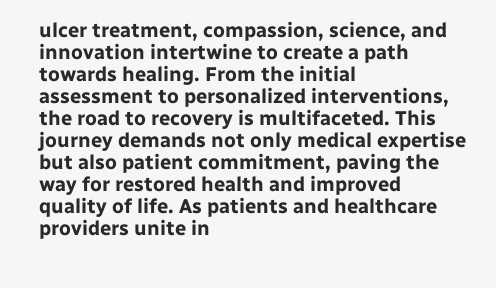ulcer treatment, compassion, science, and innovation intertwine to create a path towards healing. From the initial assessment to personalized interventions, the road to recovery is multifaceted. This journey demands not only medical expertise but also patient commitment, paving the way for restored health and improved quality of life. As patients and healthcare providers unite in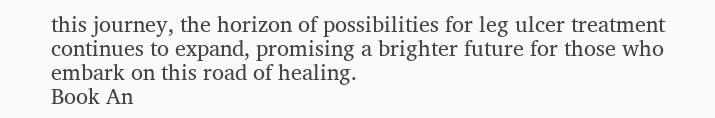this journey, the horizon of possibilities for leg ulcer treatment continues to expand, promising a brighter future for those who embark on this road of healing.
Book An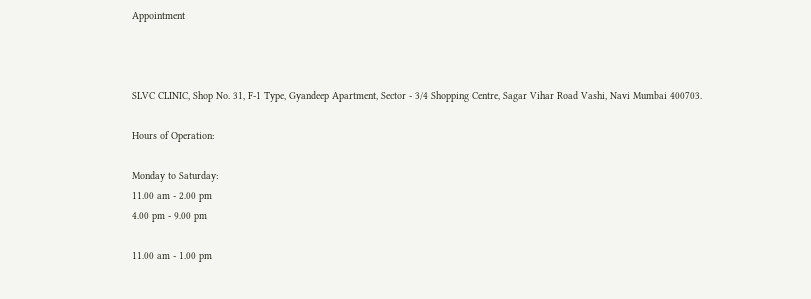Appointment



SLVC CLINIC, Shop No. 31, F-1 Type, Gyandeep Apartment, Sector - 3/4 Shopping Centre, Sagar Vihar Road Vashi, Navi Mumbai 400703.

Hours of Operation:

Monday to Saturday:
11.00 am - 2.00 pm
4.00 pm - 9.00 pm

11.00 am - 1.00 pm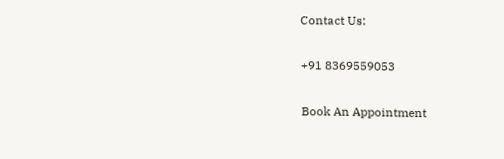Contact Us:

+91 8369559053

Book An Appointment